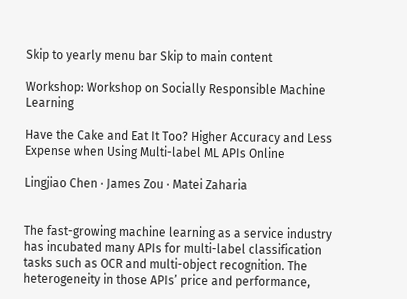Skip to yearly menu bar Skip to main content

Workshop: Workshop on Socially Responsible Machine Learning

Have the Cake and Eat It Too? Higher Accuracy and Less Expense when Using Multi-label ML APIs Online

Lingjiao Chen · James Zou · Matei Zaharia


The fast-growing machine learning as a service industry has incubated many APIs for multi-label classification tasks such as OCR and multi-object recognition. The heterogeneity in those APIs’ price and performance,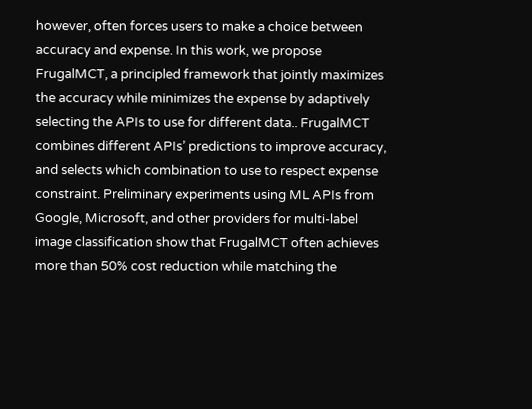however, often forces users to make a choice between accuracy and expense. In this work, we propose FrugalMCT, a principled framework that jointly maximizes the accuracy while minimizes the expense by adaptively selecting the APIs to use for different data.. FrugalMCT combines different APIs’ predictions to improve accuracy, and selects which combination to use to respect expense constraint. Preliminary experiments using ML APIs from Google, Microsoft, and other providers for multi-label image classification show that FrugalMCT often achieves more than 50% cost reduction while matching the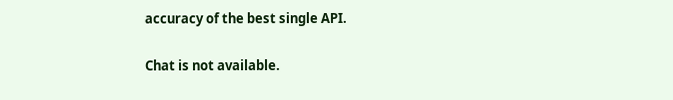accuracy of the best single API.

Chat is not available.